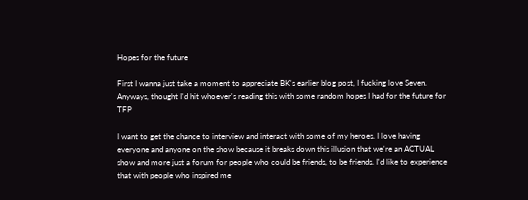Hopes for the future

First I wanna just take a moment to appreciate BK's earlier blog post, I fucking love Seven. Anyways, thought I'd hit whoever's reading this with some random hopes I had for the future for TFP

I want to get the chance to interview and interact with some of my heroes. I love having everyone and anyone on the show because it breaks down this illusion that we're an ACTUAL show and more just a forum for people who could be friends, to be friends. I'd like to experience that with people who inspired me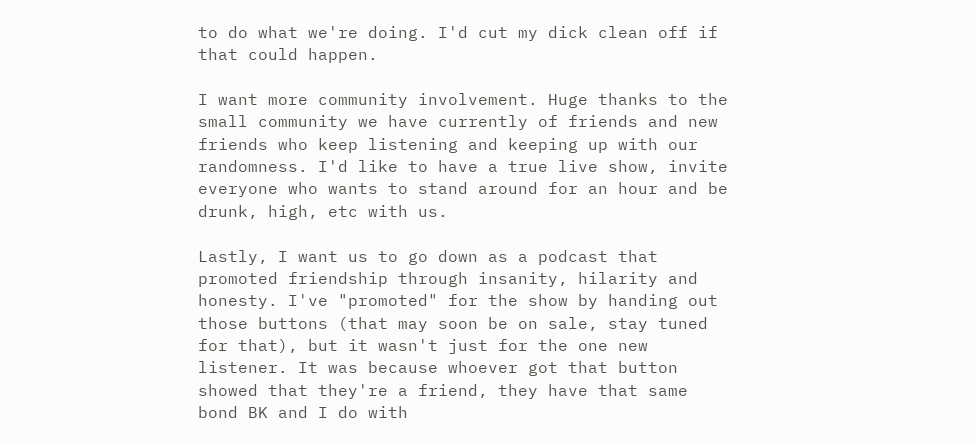to do what we're doing. I'd cut my dick clean off if that could happen.

I want more community involvement. Huge thanks to the small community we have currently of friends and new friends who keep listening and keeping up with our randomness. I'd like to have a true live show, invite everyone who wants to stand around for an hour and be drunk, high, etc with us.

Lastly, I want us to go down as a podcast that promoted friendship through insanity, hilarity and honesty. I've "promoted" for the show by handing out those buttons (that may soon be on sale, stay tuned for that), but it wasn't just for the one new listener. It was because whoever got that button showed that they're a friend, they have that same bond BK and I do with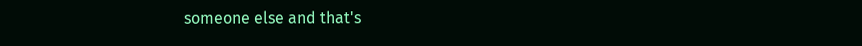someone else and that's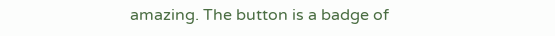amazing. The button is a badge of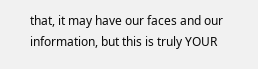that, it may have our faces and our information, but this is truly YOUR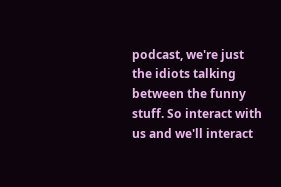podcast, we're just the idiots talking between the funny stuff. So interact with us and we'll interact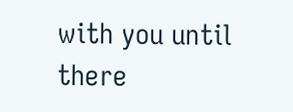with you until there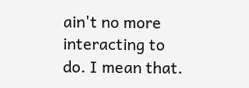ain't no more interacting to do. I mean that.